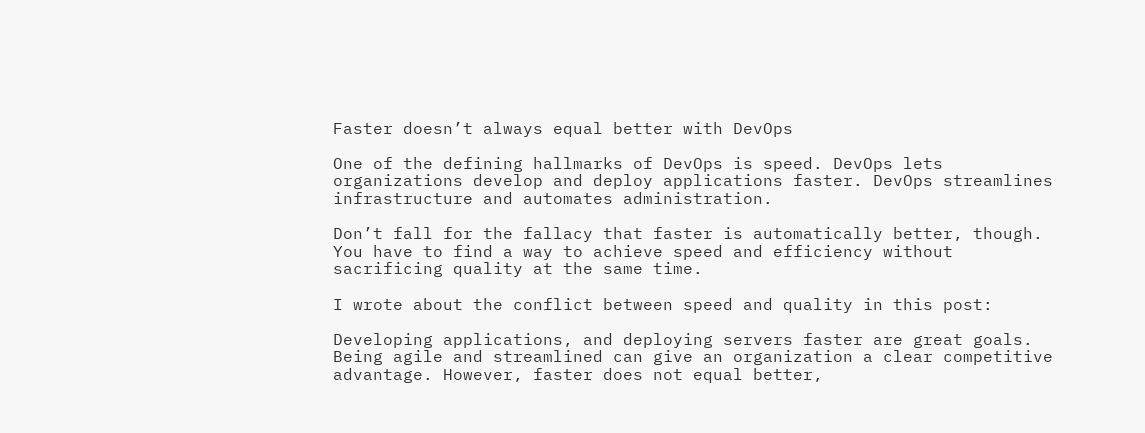Faster doesn’t always equal better with DevOps

One of the defining hallmarks of DevOps is speed. DevOps lets organizations develop and deploy applications faster. DevOps streamlines infrastructure and automates administration.

Don’t fall for the fallacy that faster is automatically better, though. You have to find a way to achieve speed and efficiency without sacrificing quality at the same time.

I wrote about the conflict between speed and quality in this post:

Developing applications, and deploying servers faster are great goals. Being agile and streamlined can give an organization a clear competitive advantage. However, faster does not equal better,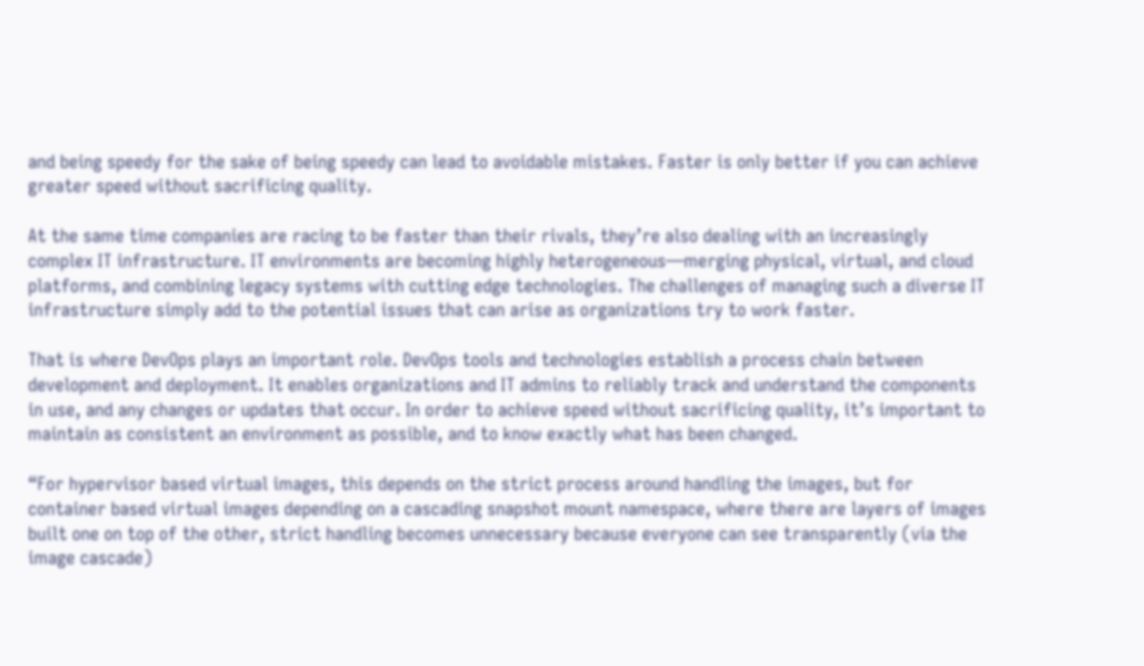and being speedy for the sake of being speedy can lead to avoidable mistakes. Faster is only better if you can achieve greater speed without sacrificing quality.

At the same time companies are racing to be faster than their rivals, they’re also dealing with an increasingly complex IT infrastructure. IT environments are becoming highly heterogeneous—merging physical, virtual, and cloud platforms, and combining legacy systems with cutting edge technologies. The challenges of managing such a diverse IT infrastructure simply add to the potential issues that can arise as organizations try to work faster.

That is where DevOps plays an important role. DevOps tools and technologies establish a process chain between development and deployment. It enables organizations and IT admins to reliably track and understand the components in use, and any changes or updates that occur. In order to achieve speed without sacrificing quality, it’s important to maintain as consistent an environment as possible, and to know exactly what has been changed.

“For hypervisor based virtual images, this depends on the strict process around handling the images, but for container based virtual images depending on a cascading snapshot mount namespace, where there are layers of images built one on top of the other, strict handling becomes unnecessary because everyone can see transparently (via the image cascade)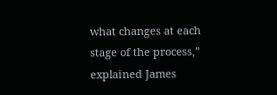what changes at each stage of the process,” explained James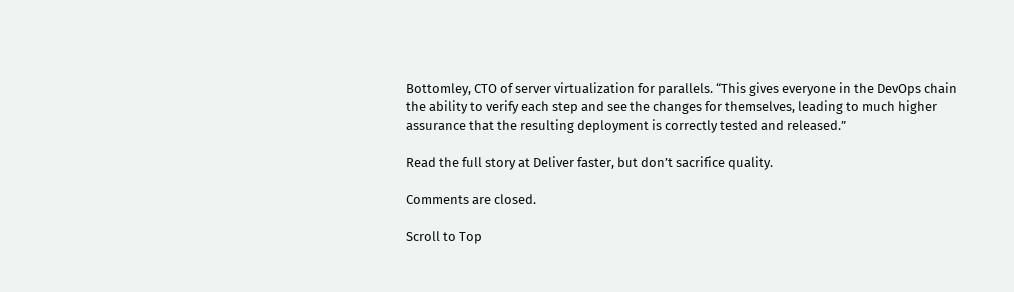Bottomley, CTO of server virtualization for parallels. “This gives everyone in the DevOps chain the ability to verify each step and see the changes for themselves, leading to much higher assurance that the resulting deployment is correctly tested and released.”

Read the full story at Deliver faster, but don’t sacrifice quality.

Comments are closed.

Scroll to Top